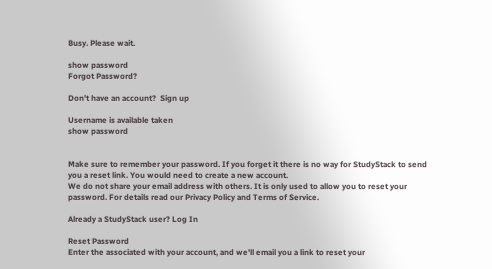Busy. Please wait.

show password
Forgot Password?

Don't have an account?  Sign up

Username is available taken
show password


Make sure to remember your password. If you forget it there is no way for StudyStack to send you a reset link. You would need to create a new account.
We do not share your email address with others. It is only used to allow you to reset your password. For details read our Privacy Policy and Terms of Service.

Already a StudyStack user? Log In

Reset Password
Enter the associated with your account, and we'll email you a link to reset your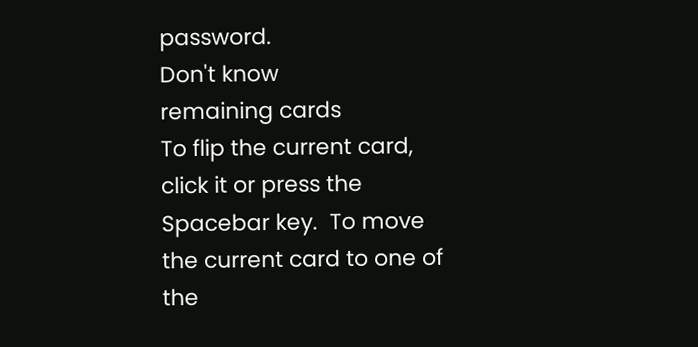password.
Don't know
remaining cards
To flip the current card, click it or press the Spacebar key.  To move the current card to one of the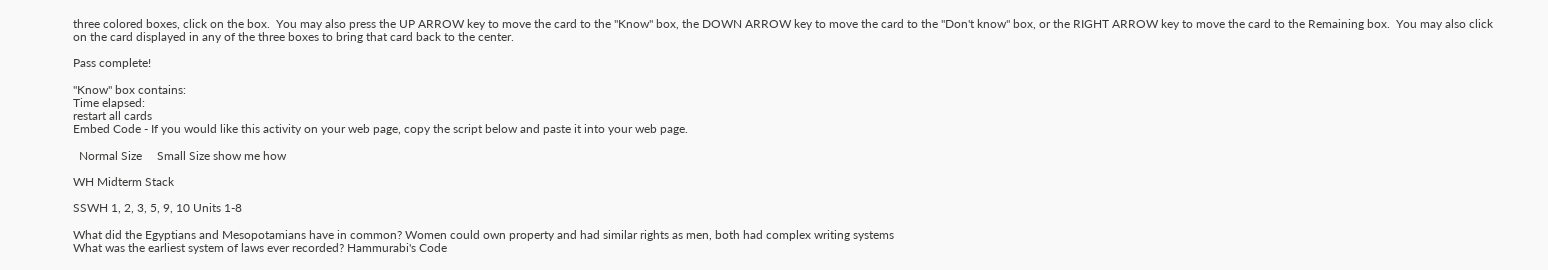three colored boxes, click on the box.  You may also press the UP ARROW key to move the card to the "Know" box, the DOWN ARROW key to move the card to the "Don't know" box, or the RIGHT ARROW key to move the card to the Remaining box.  You may also click on the card displayed in any of the three boxes to bring that card back to the center.

Pass complete!

"Know" box contains:
Time elapsed:
restart all cards
Embed Code - If you would like this activity on your web page, copy the script below and paste it into your web page.

  Normal Size     Small Size show me how

WH Midterm Stack

SSWH 1, 2, 3, 5, 9, 10 Units 1-8

What did the Egyptians and Mesopotamians have in common? Women could own property and had similar rights as men, both had complex writing systems
What was the earliest system of laws ever recorded? Hammurabi's Code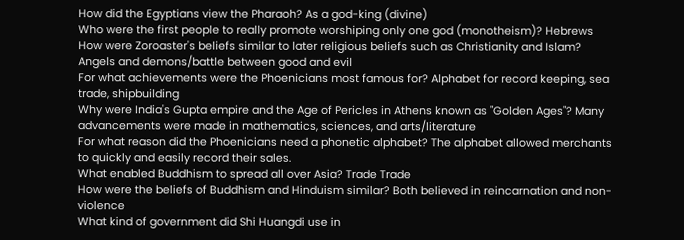How did the Egyptians view the Pharaoh? As a god-king (divine)
Who were the first people to really promote worshiping only one god (monotheism)? Hebrews
How were Zoroaster's beliefs similar to later religious beliefs such as Christianity and Islam? Angels and demons/battle between good and evil
For what achievements were the Phoenicians most famous for? Alphabet for record keeping, sea trade, shipbuilding
Why were India's Gupta empire and the Age of Pericles in Athens known as "Golden Ages"? Many advancements were made in mathematics, sciences, and arts/literature
For what reason did the Phoenicians need a phonetic alphabet? The alphabet allowed merchants to quickly and easily record their sales.
What enabled Buddhism to spread all over Asia? Trade Trade
How were the beliefs of Buddhism and Hinduism similar? Both believed in reincarnation and non-violence
What kind of government did Shi Huangdi use in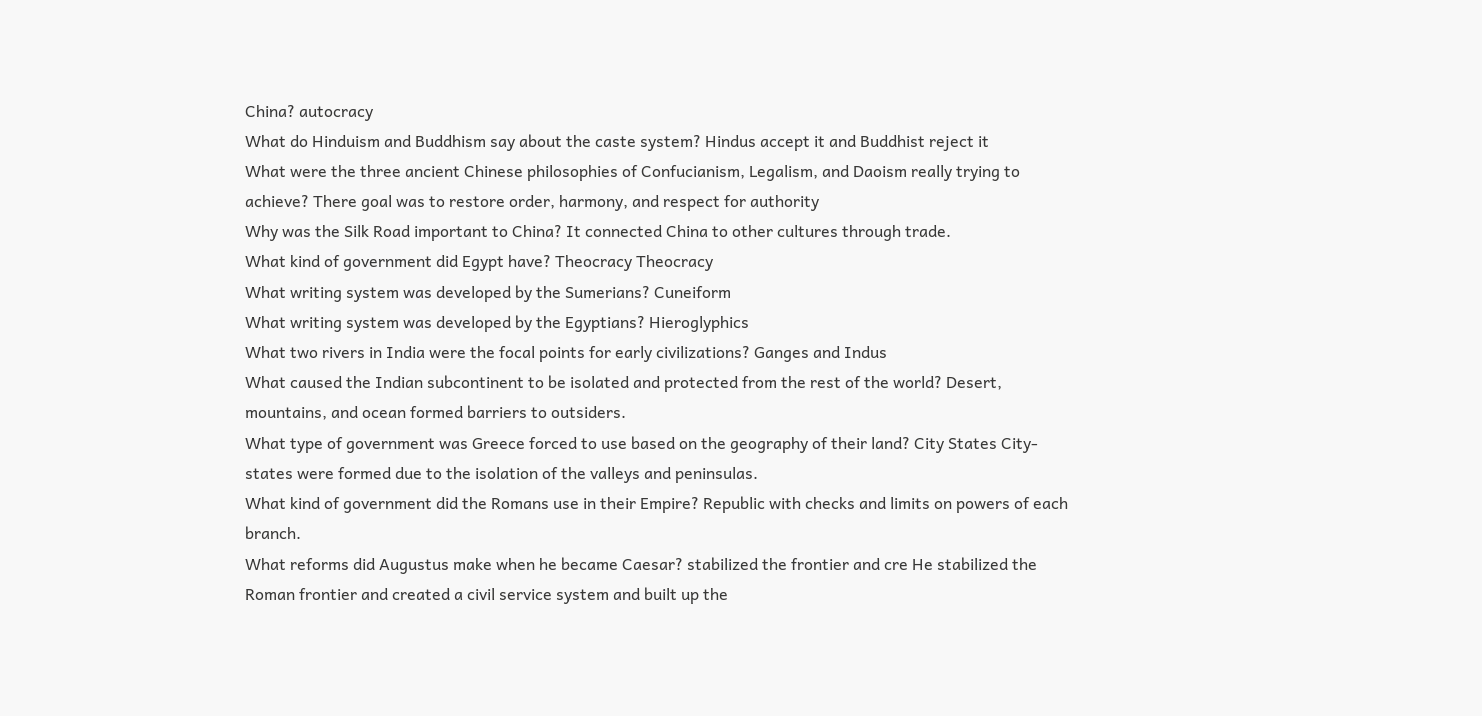China? autocracy
What do Hinduism and Buddhism say about the caste system? Hindus accept it and Buddhist reject it
What were the three ancient Chinese philosophies of Confucianism, Legalism, and Daoism really trying to achieve? There goal was to restore order, harmony, and respect for authority
Why was the Silk Road important to China? It connected China to other cultures through trade.
What kind of government did Egypt have? Theocracy Theocracy
What writing system was developed by the Sumerians? Cuneiform
What writing system was developed by the Egyptians? Hieroglyphics
What two rivers in India were the focal points for early civilizations? Ganges and Indus
What caused the Indian subcontinent to be isolated and protected from the rest of the world? Desert, mountains, and ocean formed barriers to outsiders.
What type of government was Greece forced to use based on the geography of their land? City States City-states were formed due to the isolation of the valleys and peninsulas.
What kind of government did the Romans use in their Empire? Republic with checks and limits on powers of each branch.
What reforms did Augustus make when he became Caesar? stabilized the frontier and cre He stabilized the Roman frontier and created a civil service system and built up the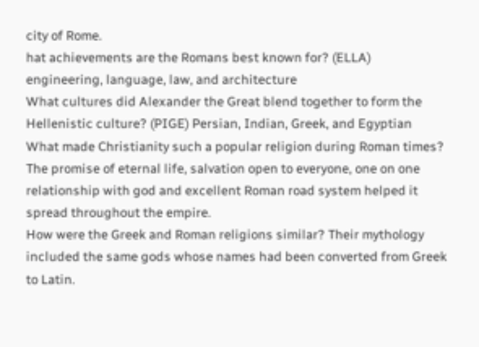city of Rome.
hat achievements are the Romans best known for? (ELLA) engineering, language, law, and architecture
What cultures did Alexander the Great blend together to form the Hellenistic culture? (PIGE) Persian, Indian, Greek, and Egyptian
What made Christianity such a popular religion during Roman times? The promise of eternal life, salvation open to everyone, one on one relationship with god and excellent Roman road system helped it spread throughout the empire.
How were the Greek and Roman religions similar? Their mythology included the same gods whose names had been converted from Greek to Latin.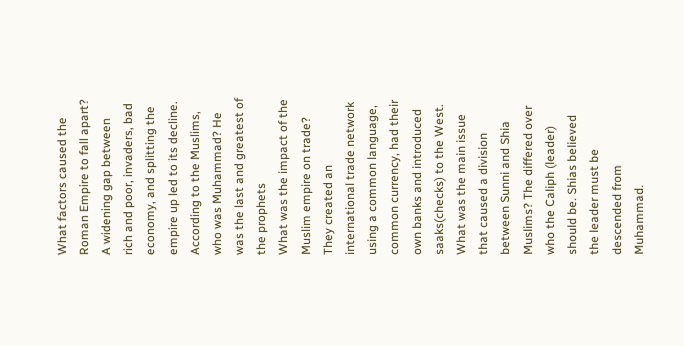What factors caused the Roman Empire to fall apart? A widening gap between rich and poor, invaders, bad economy, and splitting the empire up led to its decline.
According to the Muslims, who was Muhammad? He was the last and greatest of the prophets
What was the impact of the Muslim empire on trade? They created an international trade network using a common language, common currency, had their own banks and introduced saaks(checks) to the West.
What was the main issue that caused a division between Sunni and Shia Muslims? The differed over who the Caliph (leader) should be. Shias believed the leader must be descended from Muhammad.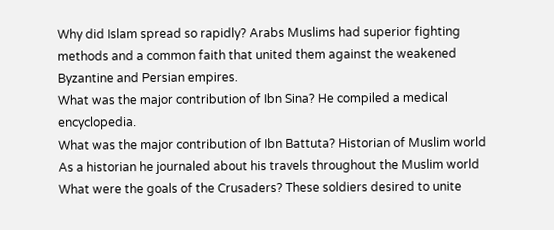Why did Islam spread so rapidly? Arabs Muslims had superior fighting methods and a common faith that united them against the weakened Byzantine and Persian empires.
What was the major contribution of Ibn Sina? He compiled a medical encyclopedia.
What was the major contribution of Ibn Battuta? Historian of Muslim world As a historian he journaled about his travels throughout the Muslim world
What were the goals of the Crusaders? These soldiers desired to unite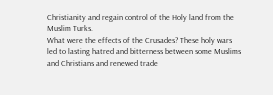Christianity and regain control of the Holy land from the Muslim Turks.
What were the effects of the Crusades? These holy wars led to lasting hatred and bitterness between some Muslims and Christians and renewed trade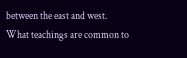between the east and west.
What teachings are common to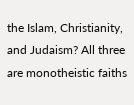the Islam, Christianity, and Judaism? All three are monotheistic faiths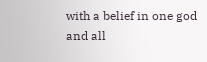with a belief in one god and all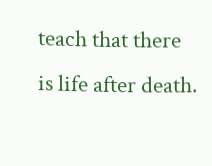teach that there is life after death.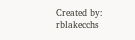Created by: rblakecchs